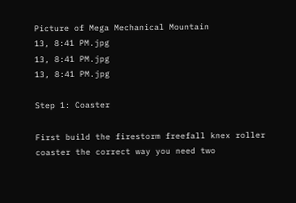Picture of Mega Mechanical Mountain
13, 8:41 PM.jpg
13, 8:41 PM.jpg
13, 8:41 PM.jpg

Step 1: Coaster

First build the firestorm freefall knex roller coaster the correct way you need two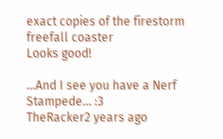exact copies of the firestorm freefall coaster
Looks good!

...And I see you have a Nerf Stampede... :3
TheRacker2 years ago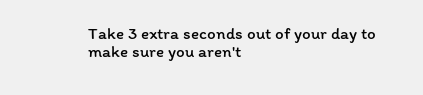Take 3 extra seconds out of your day to make sure you aren't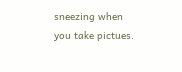sneezing when you take pictues.